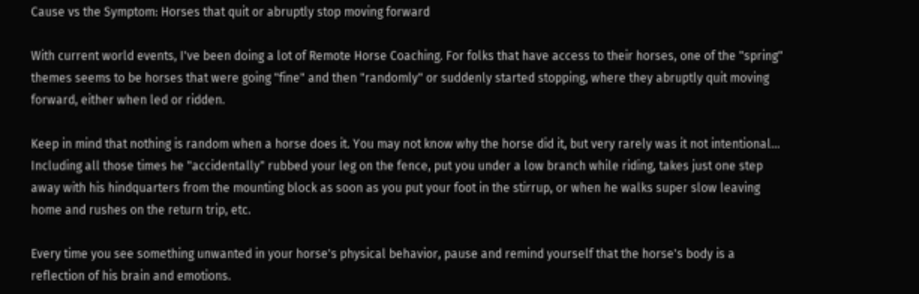Cause vs the Symptom: Horses that quit or abruptly stop moving forward

With current world events, I've been doing a lot of Remote Horse Coaching. For folks that have access to their horses, one of the "spring" themes seems to be horses that were going "fine" and then "randomly" or suddenly started stopping, where they abruptly quit moving forward, either when led or ridden.

Keep in mind that nothing is random when a horse does it. You may not know why the horse did it, but very rarely was it not intentional... Including all those times he "accidentally" rubbed your leg on the fence, put you under a low branch while riding, takes just one step away with his hindquarters from the mounting block as soon as you put your foot in the stirrup, or when he walks super slow leaving home and rushes on the return trip, etc.

Every time you see something unwanted in your horse's physical behavior, pause and remind yourself that the horse's body is a reflection of his brain and emotions.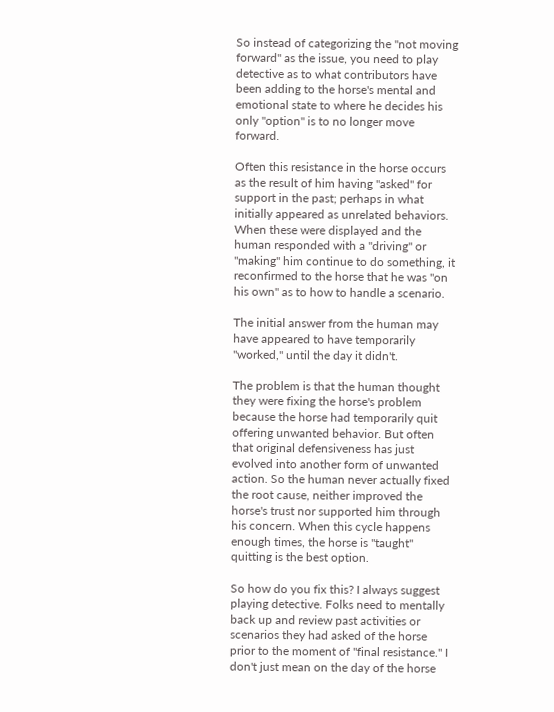So instead of categorizing the "not moving forward" as the issue, you need to play detective as to what contributors have been adding to the horse's mental and emotional state to where he decides his only "option" is to no longer move forward.

Often this resistance in the horse occurs as the result of him having "asked" for support in the past; perhaps in what initially appeared as unrelated behaviors. When these were displayed and the human responded with a "driving" or "making" him continue to do something, it reconfirmed to the horse that he was "on his own" as to how to handle a scenario.

The initial answer from the human may have appeared to have temporarily "worked," until the day it didn't.

The problem is that the human thought they were fixing the horse's problem because the horse had temporarily quit offering unwanted behavior. But often that original defensiveness has just evolved into another form of unwanted action. So the human never actually fixed the root cause, neither improved the horse's trust nor supported him through his concern. When this cycle happens enough times, the horse is "taught" quitting is the best option.

So how do you fix this? I always suggest playing detective. Folks need to mentally back up and review past activities or scenarios they had asked of the horse prior to the moment of "final resistance." I don't just mean on the day of the horse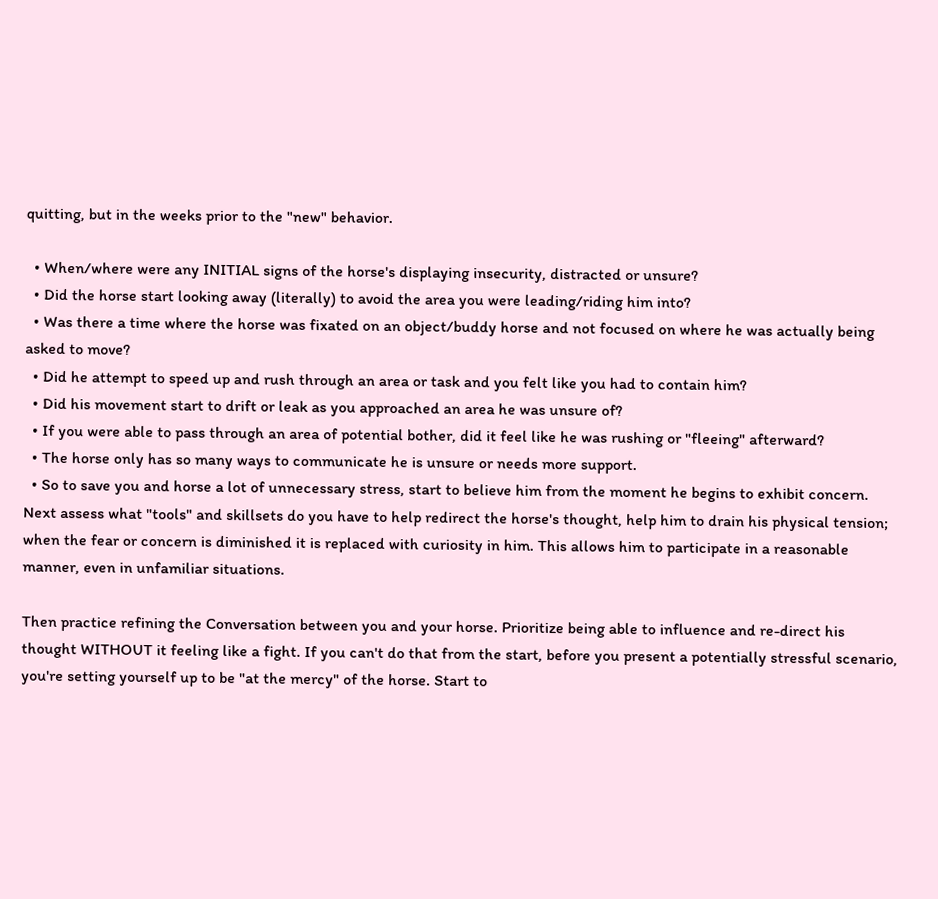quitting, but in the weeks prior to the "new" behavior.

  • When/where were any INITIAL signs of the horse's displaying insecurity, distracted or unsure?
  • Did the horse start looking away (literally) to avoid the area you were leading/riding him into?
  • Was there a time where the horse was fixated on an object/buddy horse and not focused on where he was actually being asked to move?
  • Did he attempt to speed up and rush through an area or task and you felt like you had to contain him?
  • Did his movement start to drift or leak as you approached an area he was unsure of?
  • If you were able to pass through an area of potential bother, did it feel like he was rushing or "fleeing" afterward?
  • The horse only has so many ways to communicate he is unsure or needs more support.
  • So to save you and horse a lot of unnecessary stress, start to believe him from the moment he begins to exhibit concern.
Next assess what "tools" and skillsets do you have to help redirect the horse's thought, help him to drain his physical tension; when the fear or concern is diminished it is replaced with curiosity in him. This allows him to participate in a reasonable manner, even in unfamiliar situations.

Then practice refining the Conversation between you and your horse. Prioritize being able to influence and re-direct his thought WITHOUT it feeling like a fight. If you can't do that from the start, before you present a potentially stressful scenario, you're setting yourself up to be "at the mercy" of the horse. Start to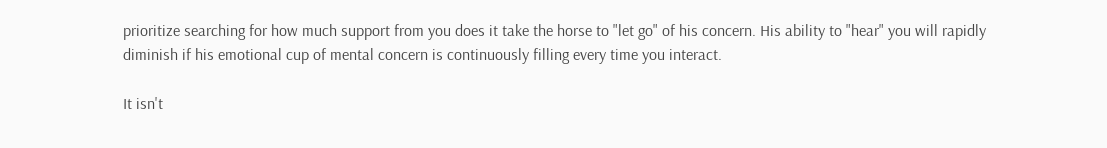prioritize searching for how much support from you does it take the horse to "let go" of his concern. His ability to "hear" you will rapidly diminish if his emotional cup of mental concern is continuously filling every time you interact.

It isn't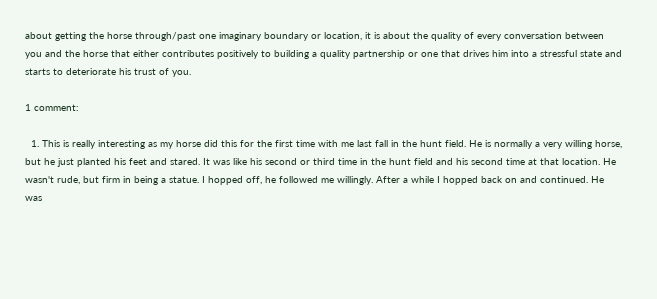about getting the horse through/past one imaginary boundary or location, it is about the quality of every conversation between you and the horse that either contributes positively to building a quality partnership or one that drives him into a stressful state and starts to deteriorate his trust of you.

1 comment:

  1. This is really interesting as my horse did this for the first time with me last fall in the hunt field. He is normally a very willing horse, but he just planted his feet and stared. It was like his second or third time in the hunt field and his second time at that location. He wasn't rude, but firm in being a statue. I hopped off, he followed me willingly. After a while I hopped back on and continued. He was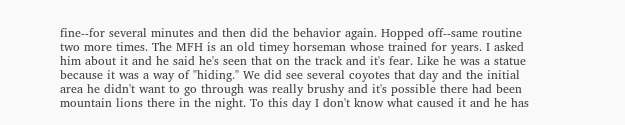fine--for several minutes and then did the behavior again. Hopped off--same routine two more times. The MFH is an old timey horseman whose trained for years. I asked him about it and he said he's seen that on the track and it's fear. Like he was a statue because it was a way of "hiding." We did see several coyotes that day and the initial area he didn't want to go through was really brushy and it's possible there had been mountain lions there in the night. To this day I don't know what caused it and he has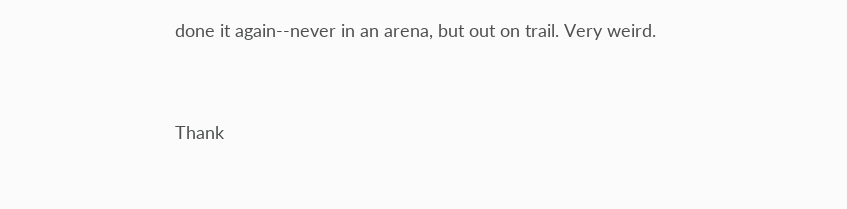done it again--never in an arena, but out on trail. Very weird.


Thank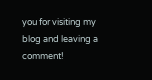you for visiting my blog and leaving a comment!